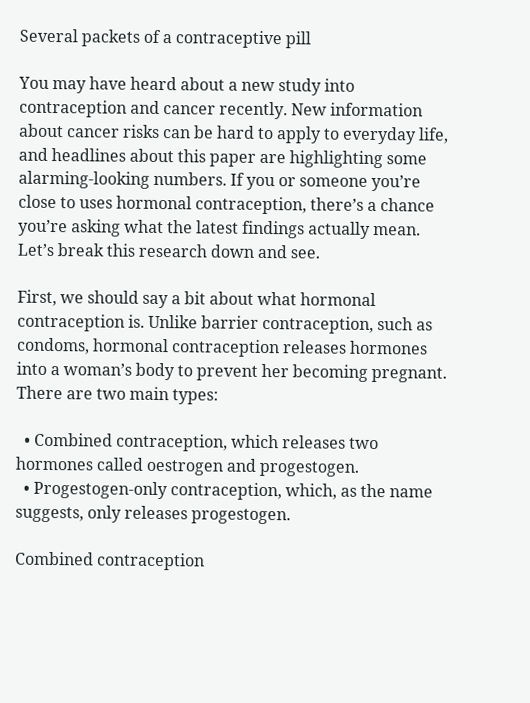Several packets of a contraceptive pill

You may have heard about a new study into contraception and cancer recently. New information about cancer risks can be hard to apply to everyday life, and headlines about this paper are highlighting some alarming-looking numbers. If you or someone you’re close to uses hormonal contraception, there’s a chance you’re asking what the latest findings actually mean. Let’s break this research down and see.

First, we should say a bit about what hormonal contraception is. Unlike barrier contraception, such as condoms, hormonal contraception releases hormones into a woman’s body to prevent her becoming pregnant. There are two main types:

  • Combined contraception, which releases two hormones called oestrogen and progestogen.
  • Progestogen-only contraception, which, as the name suggests, only releases progestogen.

Combined contraception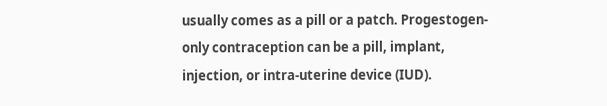usually comes as a pill or a patch. Progestogen-only contraception can be a pill, implant, injection, or intra-uterine device (IUD).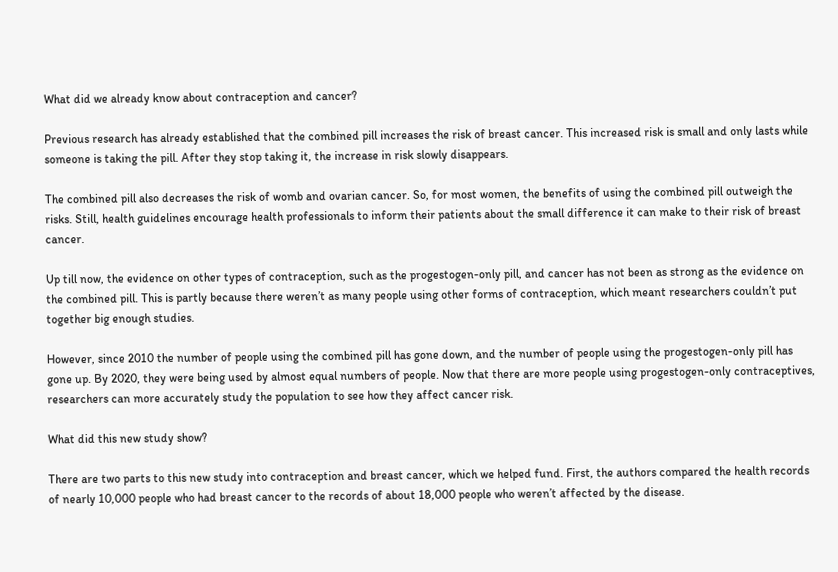What did we already know about contraception and cancer?

Previous research has already established that the combined pill increases the risk of breast cancer. This increased risk is small and only lasts while someone is taking the pill. After they stop taking it, the increase in risk slowly disappears.

The combined pill also decreases the risk of womb and ovarian cancer. So, for most women, the benefits of using the combined pill outweigh the risks. Still, health guidelines encourage health professionals to inform their patients about the small difference it can make to their risk of breast cancer.

Up till now, the evidence on other types of contraception, such as the progestogen-only pill, and cancer has not been as strong as the evidence on the combined pill. This is partly because there weren’t as many people using other forms of contraception, which meant researchers couldn’t put together big enough studies.

However, since 2010 the number of people using the combined pill has gone down, and the number of people using the progestogen-only pill has gone up. By 2020, they were being used by almost equal numbers of people. Now that there are more people using progestogen-only contraceptives, researchers can more accurately study the population to see how they affect cancer risk.

What did this new study show?

There are two parts to this new study into contraception and breast cancer, which we helped fund. First, the authors compared the health records of nearly 10,000 people who had breast cancer to the records of about 18,000 people who weren’t affected by the disease.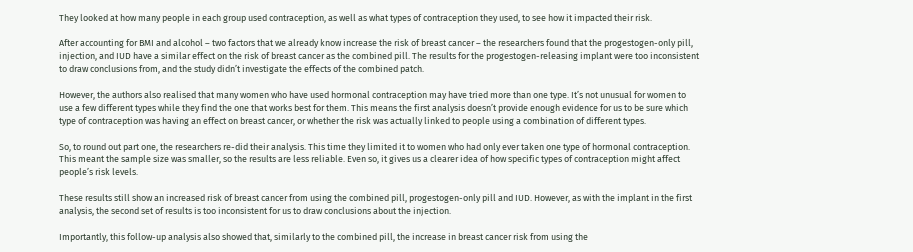They looked at how many people in each group used contraception, as well as what types of contraception they used, to see how it impacted their risk.

After accounting for BMI and alcohol – two factors that we already know increase the risk of breast cancer – the researchers found that the progestogen-only pill, injection, and IUD have a similar effect on the risk of breast cancer as the combined pill. The results for the progestogen-releasing implant were too inconsistent to draw conclusions from, and the study didn’t investigate the effects of the combined patch.

However, the authors also realised that many women who have used hormonal contraception may have tried more than one type. It’s not unusual for women to use a few different types while they find the one that works best for them. This means the first analysis doesn’t provide enough evidence for us to be sure which type of contraception was having an effect on breast cancer, or whether the risk was actually linked to people using a combination of different types.

So, to round out part one, the researchers re-did their analysis. This time they limited it to women who had only ever taken one type of hormonal contraception. This meant the sample size was smaller, so the results are less reliable. Even so, it gives us a clearer idea of how specific types of contraception might affect people’s risk levels.

These results still show an increased risk of breast cancer from using the combined pill, progestogen-only pill and IUD. However, as with the implant in the first analysis, the second set of results is too inconsistent for us to draw conclusions about the injection.

Importantly, this follow-up analysis also showed that, similarly to the combined pill, the increase in breast cancer risk from using the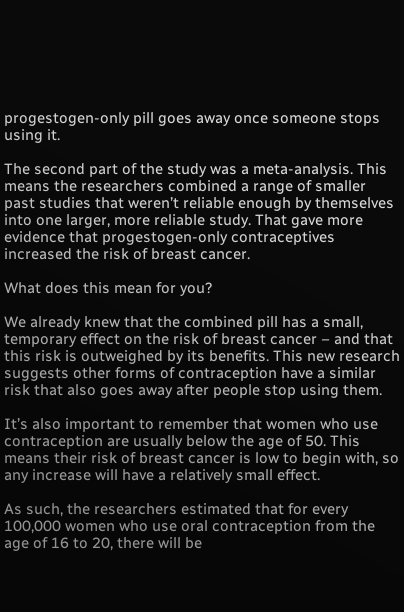progestogen-only pill goes away once someone stops using it.

The second part of the study was a meta-analysis. This means the researchers combined a range of smaller past studies that weren’t reliable enough by themselves into one larger, more reliable study. That gave more evidence that progestogen-only contraceptives increased the risk of breast cancer.

What does this mean for you?

We already knew that the combined pill has a small, temporary effect on the risk of breast cancer – and that this risk is outweighed by its benefits. This new research suggests other forms of contraception have a similar risk that also goes away after people stop using them.

It’s also important to remember that women who use contraception are usually below the age of 50. This means their risk of breast cancer is low to begin with, so any increase will have a relatively small effect.

As such, the researchers estimated that for every 100,000 women who use oral contraception from the age of 16 to 20, there will be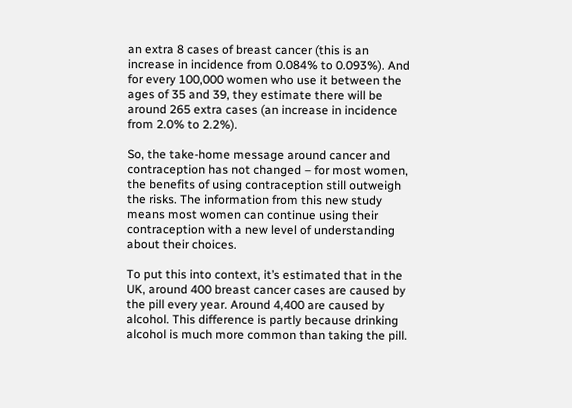an extra 8 cases of breast cancer (this is an increase in incidence from 0.084% to 0.093%). And for every 100,000 women who use it between the ages of 35 and 39, they estimate there will be around 265 extra cases (an increase in incidence from 2.0% to 2.2%).

So, the take-home message around cancer and contraception has not changed – for most women, the benefits of using contraception still outweigh the risks. The information from this new study means most women can continue using their contraception with a new level of understanding about their choices.

To put this into context, it’s estimated that in the UK, around 400 breast cancer cases are caused by the pill every year. Around 4,400 are caused by alcohol. This difference is partly because drinking alcohol is much more common than taking the pill.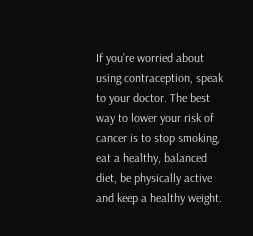If you’re worried about using contraception, speak to your doctor. The best way to lower your risk of cancer is to stop smoking, eat a healthy, balanced diet, be physically active and keep a healthy weight.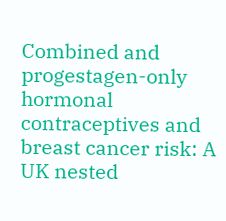Combined and progestagen-only hormonal contraceptives and breast cancer risk: A UK nested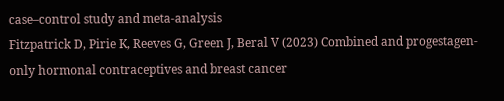case–control study and meta-analysis
Fitzpatrick D, Pirie K, Reeves G, Green J, Beral V (2023) Combined and progestagen-only hormonal contraceptives and breast cancer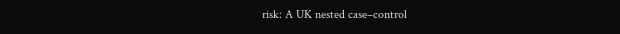risk: A UK nested case–control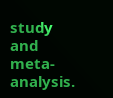study and meta-analysis.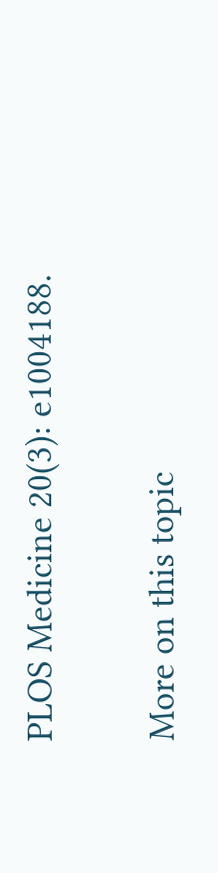PLOS Medicine 20(3): e1004188.

More on this topic